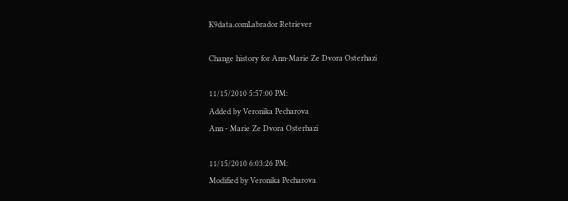K9data.comLabrador Retriever

Change history for Ann-Marie Ze Dvora Osterhazi

11/15/2010 5:57:00 PM:
Added by Veronika Pecharova
Ann - Marie Ze Dvora Osterhazi

11/15/2010 6:03:26 PM:
Modified by Veronika Pecharova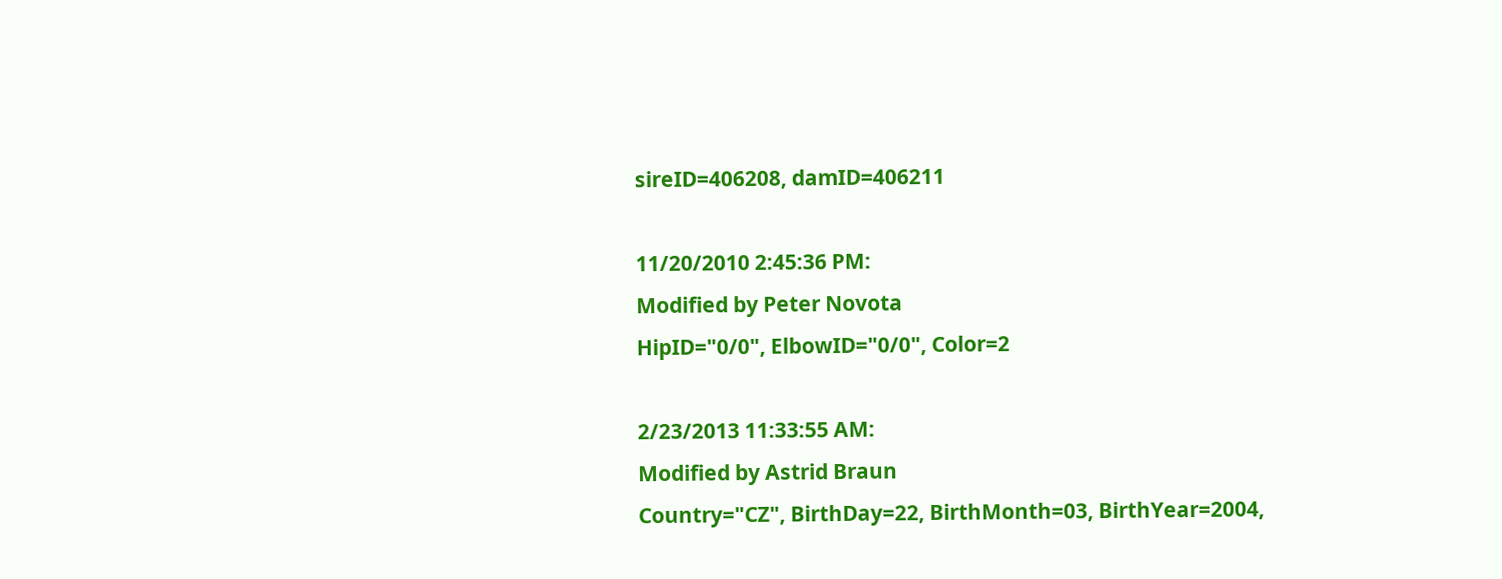sireID=406208, damID=406211

11/20/2010 2:45:36 PM:
Modified by Peter Novota
HipID="0/0", ElbowID="0/0", Color=2

2/23/2013 11:33:55 AM:
Modified by Astrid Braun
Country="CZ", BirthDay=22, BirthMonth=03, BirthYear=2004,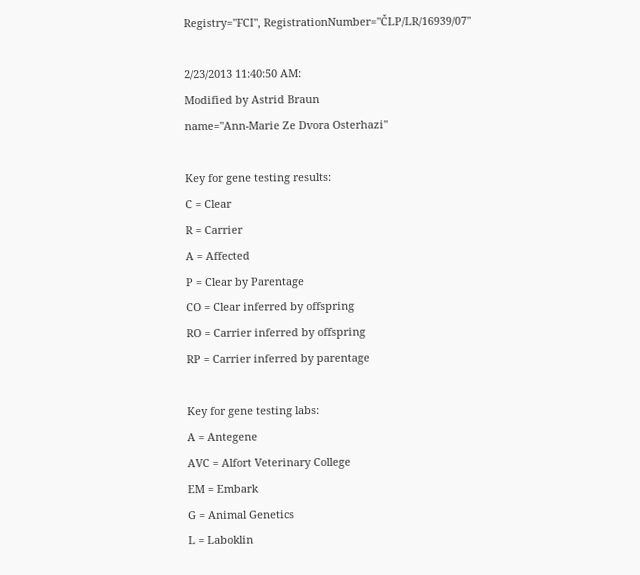Registry="FCI", RegistrationNumber="ČLP/LR/16939/07"

2/23/2013 11:40:50 AM:
Modified by Astrid Braun
name="Ann-Marie Ze Dvora Osterhazi"

Key for gene testing results:
C = Clear
R = Carrier
A = Affected
P = Clear by Parentage
CO = Clear inferred by offspring
RO = Carrier inferred by offspring
RP = Carrier inferred by parentage

Key for gene testing labs:
A = Antegene
AVC = Alfort Veterinary College
EM = Embark
G = Animal Genetics
L = Laboklin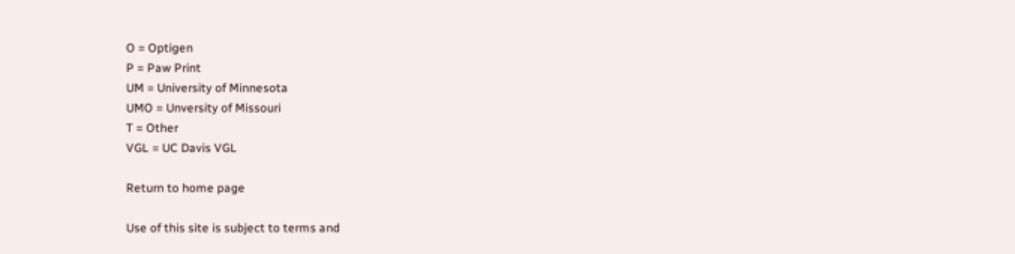O = Optigen
P = Paw Print
UM = University of Minnesota
UMO = Unversity of Missouri
T = Other
VGL = UC Davis VGL

Return to home page

Use of this site is subject to terms and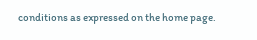conditions as expressed on the home page.